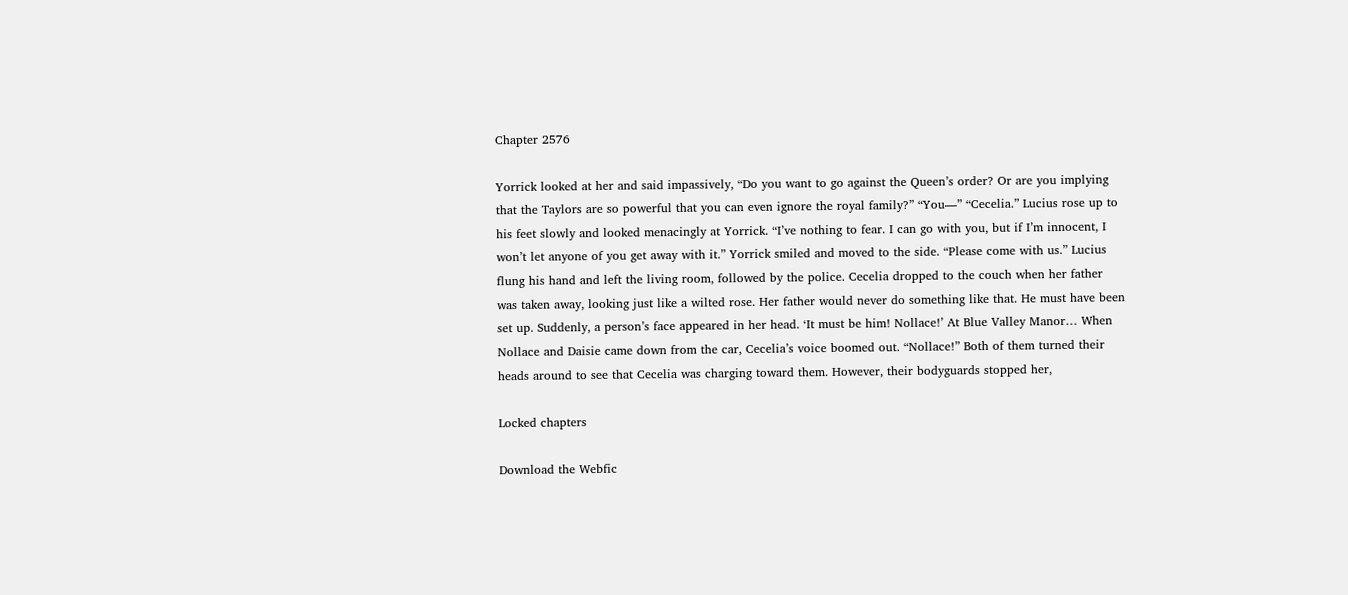Chapter 2576

Yorrick looked at her and said impassively, “Do you want to go against the Queen’s order? Or are you implying that the Taylors are so powerful that you can even ignore the royal family?” “You—” “Cecelia.” Lucius rose up to his feet slowly and looked menacingly at Yorrick. “I’ve nothing to fear. I can go with you, but if I’m innocent, I won’t let anyone of you get away with it.” Yorrick smiled and moved to the side. “Please come with us.” Lucius flung his hand and left the living room, followed by the police. Cecelia dropped to the couch when her father was taken away, looking just like a wilted rose. Her father would never do something like that. He must have been set up. Suddenly, a person’s face appeared in her head. ‘It must be him! Nollace!’ At Blue Valley Manor… When Nollace and Daisie came down from the car, Cecelia’s voice boomed out. “Nollace!” Both of them turned their heads around to see that Cecelia was charging toward them. However, their bodyguards stopped her,

Locked chapters

Download the Webfic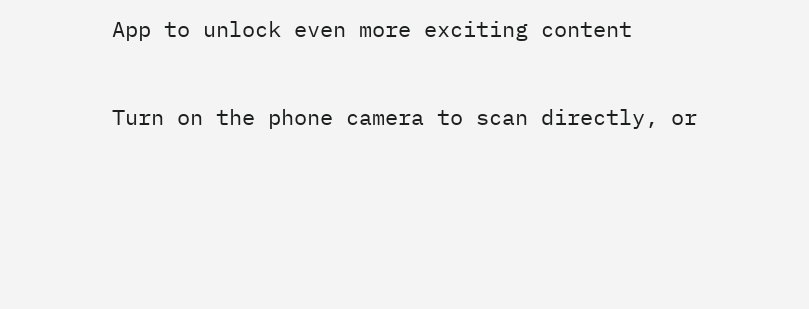App to unlock even more exciting content

Turn on the phone camera to scan directly, or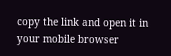copy the link and open it in your mobile browser